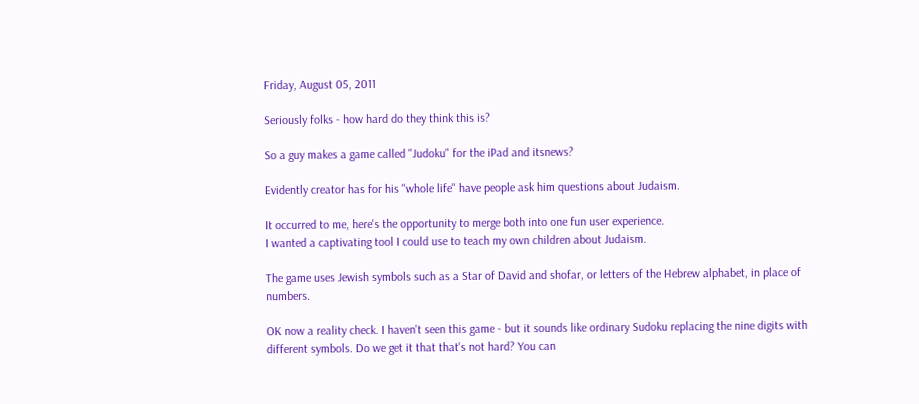Friday, August 05, 2011

Seriously folks - how hard do they think this is?

So a guy makes a game called "Judoku" for the iPad and itsnews?

Evidently creator has for his "whole life" have people ask him questions about Judaism.

It occurred to me, here's the opportunity to merge both into one fun user experience.
I wanted a captivating tool I could use to teach my own children about Judaism.

The game uses Jewish symbols such as a Star of David and shofar, or letters of the Hebrew alphabet, in place of numbers.

OK now a reality check. I haven't seen this game - but it sounds like ordinary Sudoku replacing the nine digits with different symbols. Do we get it that that's not hard? You can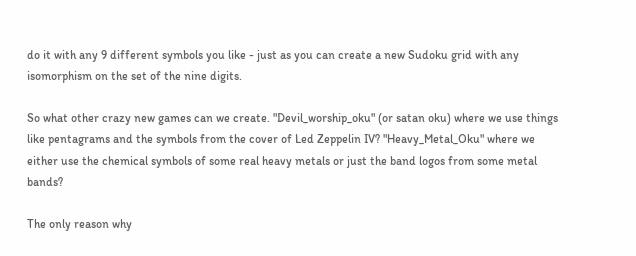do it with any 9 different symbols you like - just as you can create a new Sudoku grid with any isomorphism on the set of the nine digits.

So what other crazy new games can we create. "Devil_worship_oku" (or satan oku) where we use things like pentagrams and the symbols from the cover of Led Zeppelin IV? "Heavy_Metal_Oku" where we either use the chemical symbols of some real heavy metals or just the band logos from some metal bands?

The only reason why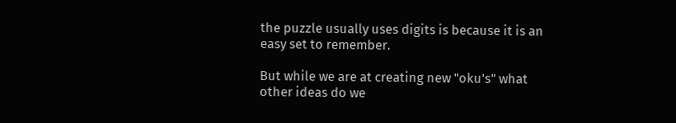the puzzle usually uses digits is because it is an easy set to remember.

But while we are at creating new "oku's" what other ideas do we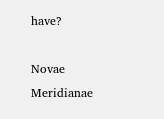have?

Novae Meridianae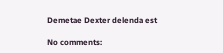Demetae Dexter delenda est

No comments: